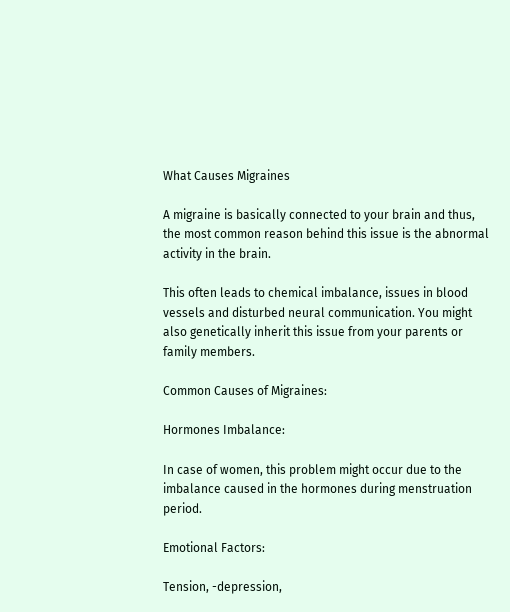What Causes Migraines

A migraine is basically connected to your brain and thus, the most common reason behind this issue is the abnormal activity in the brain.

This often leads to chemical imbalance, issues in blood vessels and disturbed neural communication. You might also genetically inherit this issue from your parents or family members.

Common Causes of Migraines:

Hormones Imbalance:

In case of women, this problem might occur due to the imbalance caused in the hormones during menstruation period.

Emotional Factors:

Tension, -depression,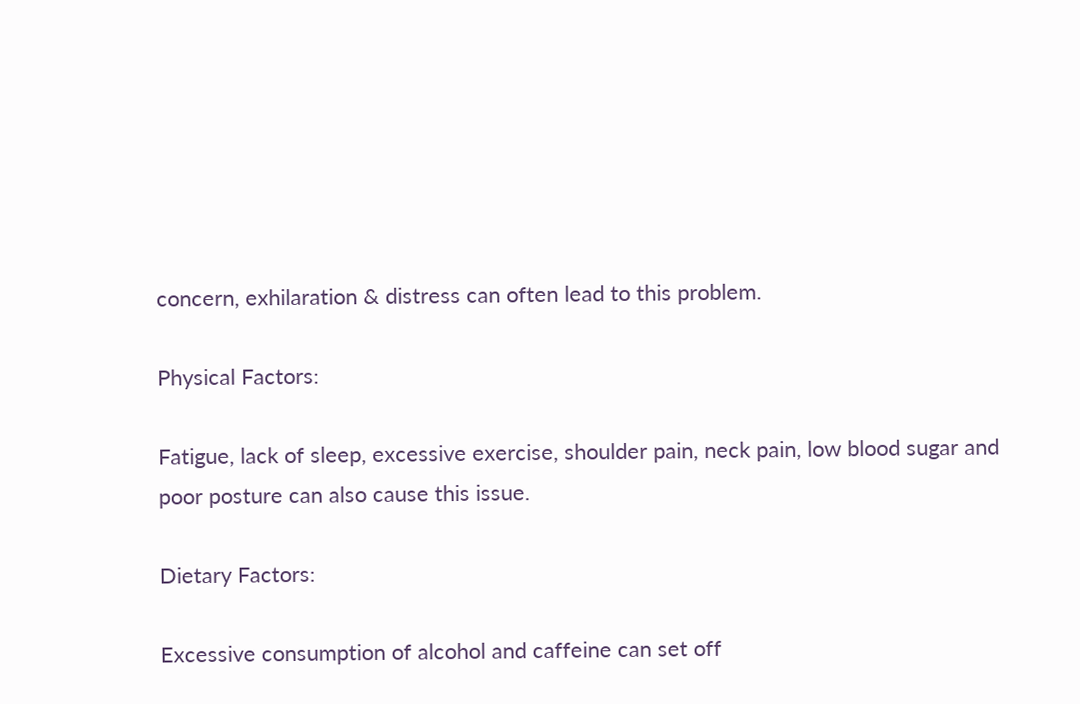concern, exhilaration & distress can often lead to this problem.

Physical Factors:

Fatigue, lack of sleep, excessive exercise, shoulder pain, neck pain, low blood sugar and poor posture can also cause this issue.

Dietary Factors:

Excessive consumption of alcohol and caffeine can set off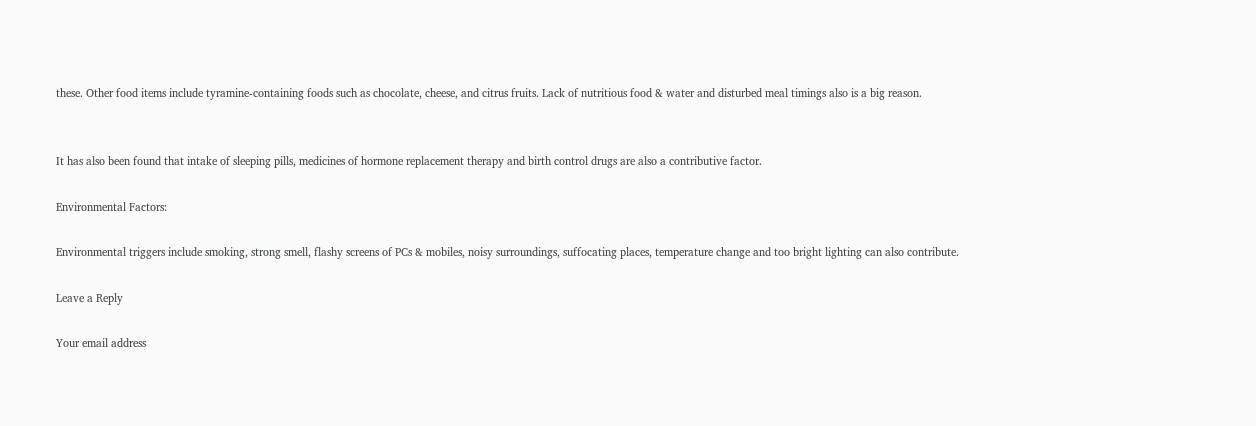these. Other food items include tyramine-containing foods such as chocolate, cheese, and citrus fruits. Lack of nutritious food & water and disturbed meal timings also is a big reason.


It has also been found that intake of sleeping pills, medicines of hormone replacement therapy and birth control drugs are also a contributive factor.

Environmental Factors:

Environmental triggers include smoking, strong smell, flashy screens of PCs & mobiles, noisy surroundings, suffocating places, temperature change and too bright lighting can also contribute.

Leave a Reply

Your email address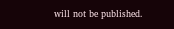will not be published.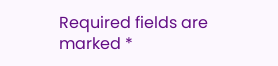Required fields are marked *